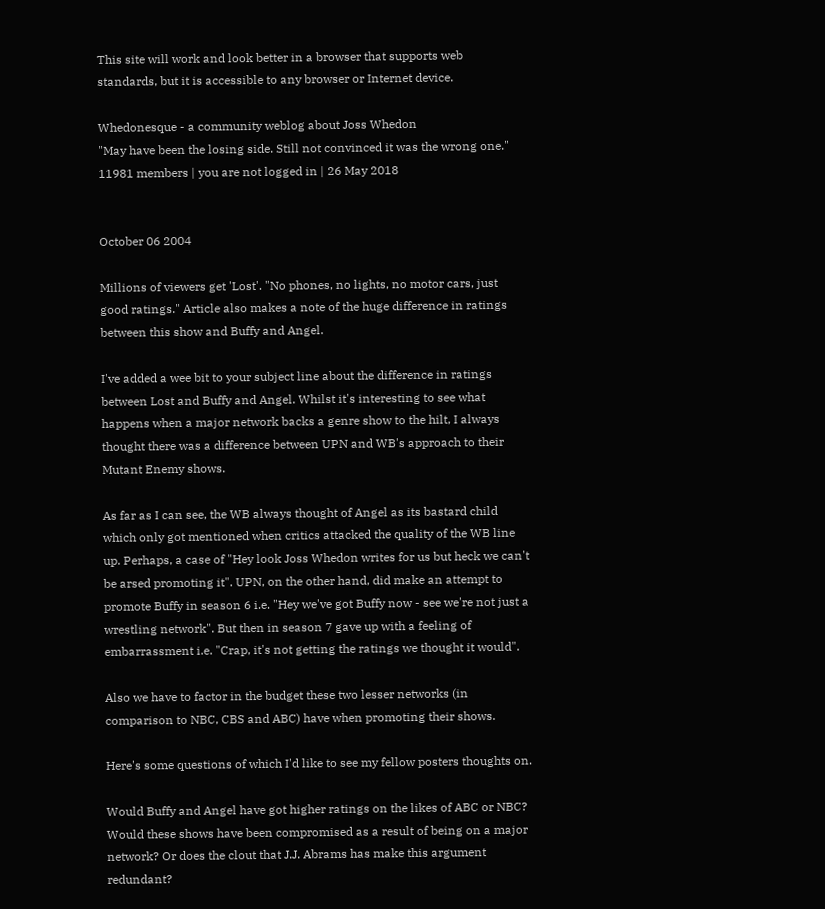This site will work and look better in a browser that supports web standards, but it is accessible to any browser or Internet device.

Whedonesque - a community weblog about Joss Whedon
"May have been the losing side. Still not convinced it was the wrong one."
11981 members | you are not logged in | 26 May 2018


October 06 2004

Millions of viewers get 'Lost'. "No phones, no lights, no motor cars, just good ratings." Article also makes a note of the huge difference in ratings between this show and Buffy and Angel.

I've added a wee bit to your subject line about the difference in ratings between Lost and Buffy and Angel. Whilst it's interesting to see what happens when a major network backs a genre show to the hilt, I always thought there was a difference between UPN and WB's approach to their Mutant Enemy shows.

As far as I can see, the WB always thought of Angel as its bastard child which only got mentioned when critics attacked the quality of the WB line up. Perhaps, a case of "Hey look Joss Whedon writes for us but heck we can't be arsed promoting it". UPN, on the other hand, did make an attempt to promote Buffy in season 6 i.e. "Hey we've got Buffy now - see we're not just a wrestling network". But then in season 7 gave up with a feeling of embarrassment i.e. "Crap, it's not getting the ratings we thought it would".

Also we have to factor in the budget these two lesser networks (in comparison to NBC, CBS and ABC) have when promoting their shows.

Here's some questions of which I'd like to see my fellow posters thoughts on.

Would Buffy and Angel have got higher ratings on the likes of ABC or NBC? Would these shows have been compromised as a result of being on a major network? Or does the clout that J.J. Abrams has make this argument redundant?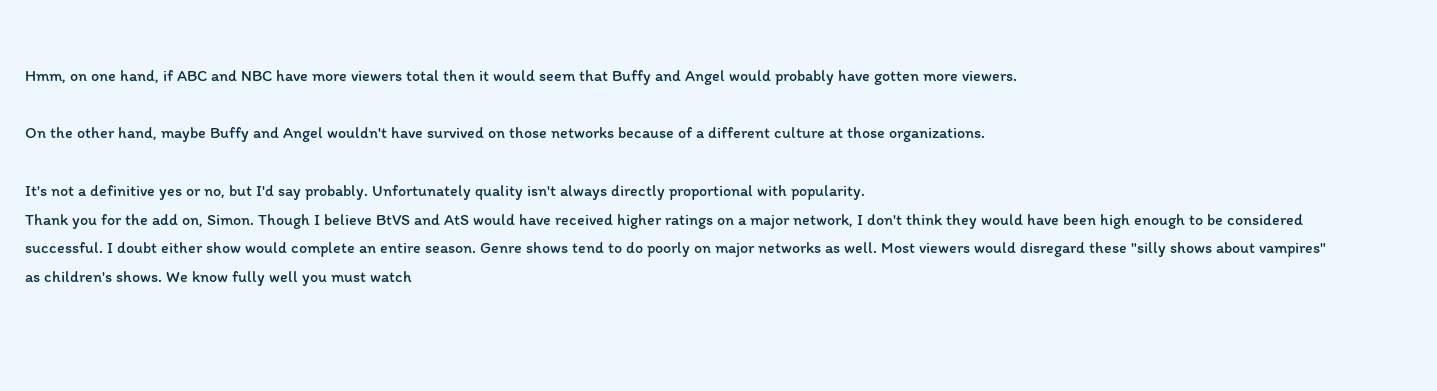Hmm, on one hand, if ABC and NBC have more viewers total then it would seem that Buffy and Angel would probably have gotten more viewers.

On the other hand, maybe Buffy and Angel wouldn't have survived on those networks because of a different culture at those organizations.

It's not a definitive yes or no, but I'd say probably. Unfortunately quality isn't always directly proportional with popularity.
Thank you for the add on, Simon. Though I believe BtVS and AtS would have received higher ratings on a major network, I don't think they would have been high enough to be considered successful. I doubt either show would complete an entire season. Genre shows tend to do poorly on major networks as well. Most viewers would disregard these "silly shows about vampires" as children's shows. We know fully well you must watch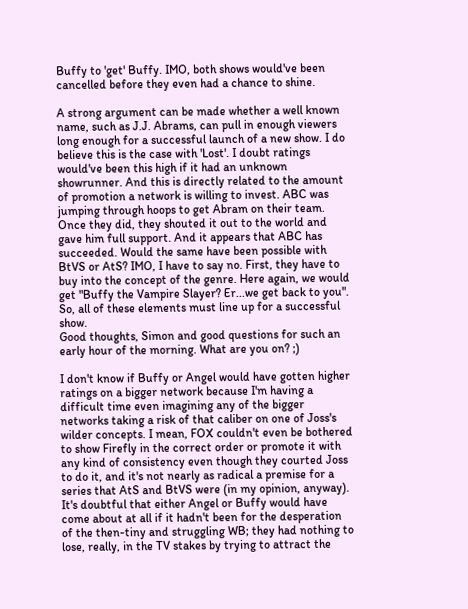Buffy to 'get' Buffy. IMO, both shows would've been cancelled before they even had a chance to shine.

A strong argument can be made whether a well known name, such as J.J. Abrams, can pull in enough viewers long enough for a successful launch of a new show. I do believe this is the case with 'Lost'. I doubt ratings would've been this high if it had an unknown showrunner. And this is directly related to the amount of promotion a network is willing to invest. ABC was jumping through hoops to get Abram on their team. Once they did, they shouted it out to the world and gave him full support. And it appears that ABC has succeeded. Would the same have been possible with BtVS or AtS? IMO, I have to say no. First, they have to buy into the concept of the genre. Here again, we would get "Buffy the Vampire Slayer? Er...we get back to you". So, all of these elements must line up for a successful show.
Good thoughts, Simon and good questions for such an early hour of the morning. What are you on? ;)

I don't know if Buffy or Angel would have gotten higher ratings on a bigger network because I'm having a difficult time even imagining any of the bigger networks taking a risk of that caliber on one of Joss's wilder concepts. I mean, FOX couldn't even be bothered to show Firefly in the correct order or promote it with any kind of consistency even though they courted Joss to do it, and it's not nearly as radical a premise for a series that AtS and BtVS were (in my opinion, anyway). It's doubtful that either Angel or Buffy would have come about at all if it hadn't been for the desperation of the then-tiny and struggling WB; they had nothing to lose, really, in the TV stakes by trying to attract the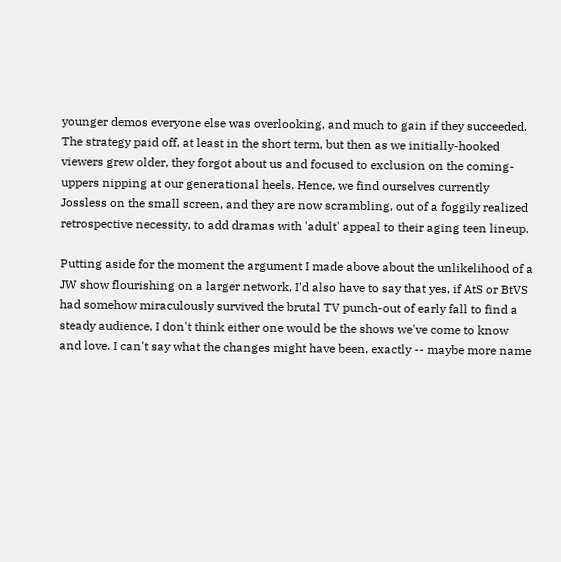younger demos everyone else was overlooking, and much to gain if they succeeded. The strategy paid off, at least in the short term, but then as we initially-hooked viewers grew older, they forgot about us and focused to exclusion on the coming-uppers nipping at our generational heels. Hence, we find ourselves currently Jossless on the small screen, and they are now scrambling, out of a foggily realized retrospective necessity, to add dramas with 'adult' appeal to their aging teen lineup.

Putting aside for the moment the argument I made above about the unlikelihood of a JW show flourishing on a larger network, I'd also have to say that yes, if AtS or BtVS had somehow miraculously survived the brutal TV punch-out of early fall to find a steady audience, I don't think either one would be the shows we've come to know and love. I can't say what the changes might have been, exactly -- maybe more name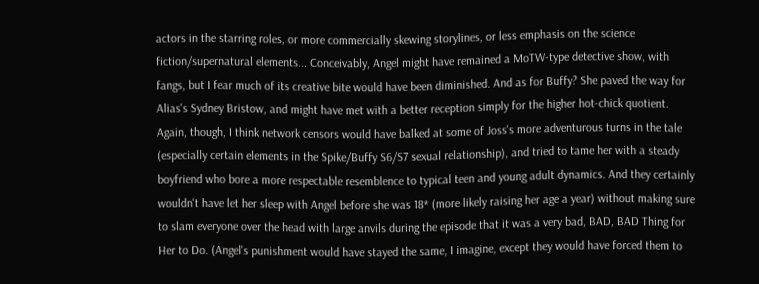actors in the starring roles, or more commercially skewing storylines, or less emphasis on the science fiction/supernatural elements... Conceivably, Angel might have remained a MoTW-type detective show, with fangs, but I fear much of its creative bite would have been diminished. And as for Buffy? She paved the way for Alias's Sydney Bristow, and might have met with a better reception simply for the higher hot-chick quotient. Again, though, I think network censors would have balked at some of Joss's more adventurous turns in the tale (especially certain elements in the Spike/Buffy S6/S7 sexual relationship), and tried to tame her with a steady boyfriend who bore a more respectable resemblence to typical teen and young adult dynamics. And they certainly wouldn't have let her sleep with Angel before she was 18* (more likely raising her age a year) without making sure to slam everyone over the head with large anvils during the episode that it was a very bad, BAD, BAD Thing for Her to Do. (Angel's punishment would have stayed the same, I imagine, except they would have forced them to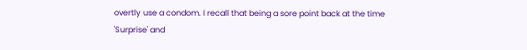overtly use a condom. I recall that being a sore point back at the time 'Surprise' and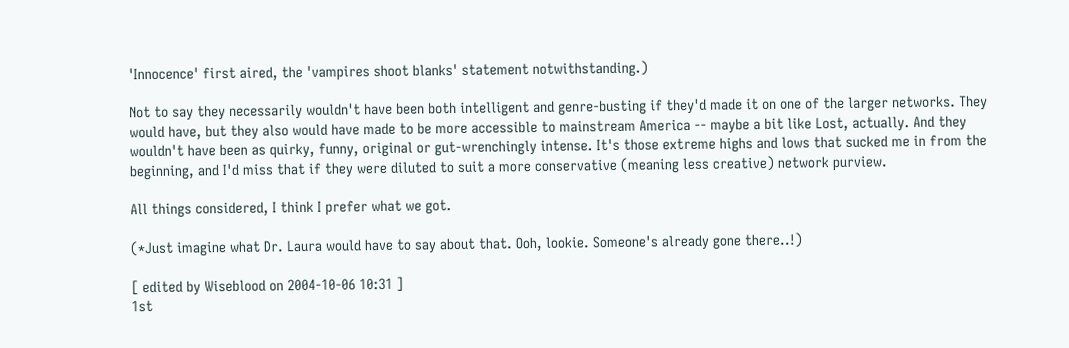'Innocence' first aired, the 'vampires shoot blanks' statement notwithstanding.)

Not to say they necessarily wouldn't have been both intelligent and genre-busting if they'd made it on one of the larger networks. They would have, but they also would have made to be more accessible to mainstream America -- maybe a bit like Lost, actually. And they wouldn't have been as quirky, funny, original or gut-wrenchingly intense. It's those extreme highs and lows that sucked me in from the beginning, and I'd miss that if they were diluted to suit a more conservative (meaning less creative) network purview.

All things considered, I think I prefer what we got.

(*Just imagine what Dr. Laura would have to say about that. Ooh, lookie. Someone's already gone there..!)

[ edited by Wiseblood on 2004-10-06 10:31 ]
1st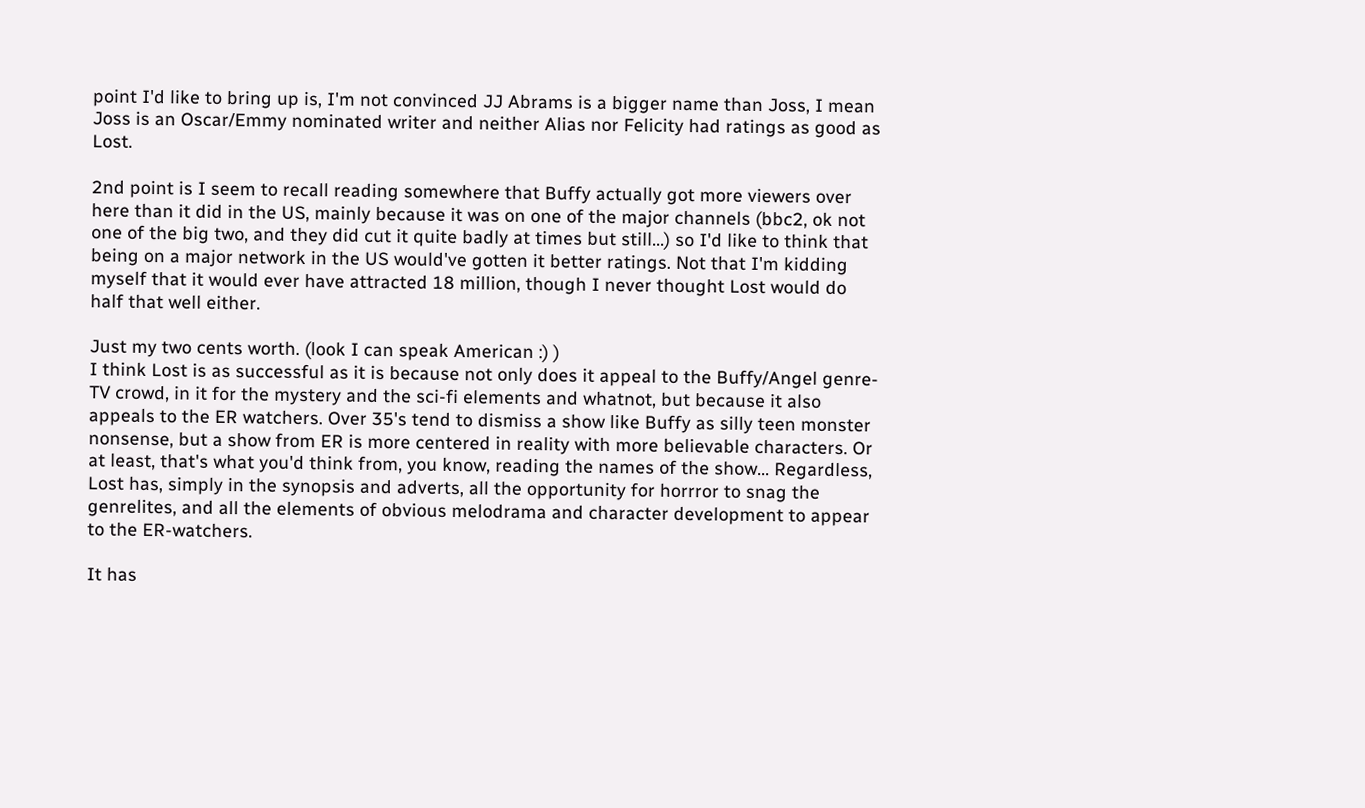point I'd like to bring up is, I'm not convinced JJ Abrams is a bigger name than Joss, I mean Joss is an Oscar/Emmy nominated writer and neither Alias nor Felicity had ratings as good as Lost.

2nd point is I seem to recall reading somewhere that Buffy actually got more viewers over here than it did in the US, mainly because it was on one of the major channels (bbc2, ok not one of the big two, and they did cut it quite badly at times but still...) so I'd like to think that being on a major network in the US would've gotten it better ratings. Not that I'm kidding myself that it would ever have attracted 18 million, though I never thought Lost would do half that well either.

Just my two cents worth. (look I can speak American :) )
I think Lost is as successful as it is because not only does it appeal to the Buffy/Angel genre-TV crowd, in it for the mystery and the sci-fi elements and whatnot, but because it also appeals to the ER watchers. Over 35's tend to dismiss a show like Buffy as silly teen monster nonsense, but a show from ER is more centered in reality with more believable characters. Or at least, that's what you'd think from, you know, reading the names of the show... Regardless, Lost has, simply in the synopsis and adverts, all the opportunity for horrror to snag the genrelites, and all the elements of obvious melodrama and character development to appear to the ER-watchers.

It has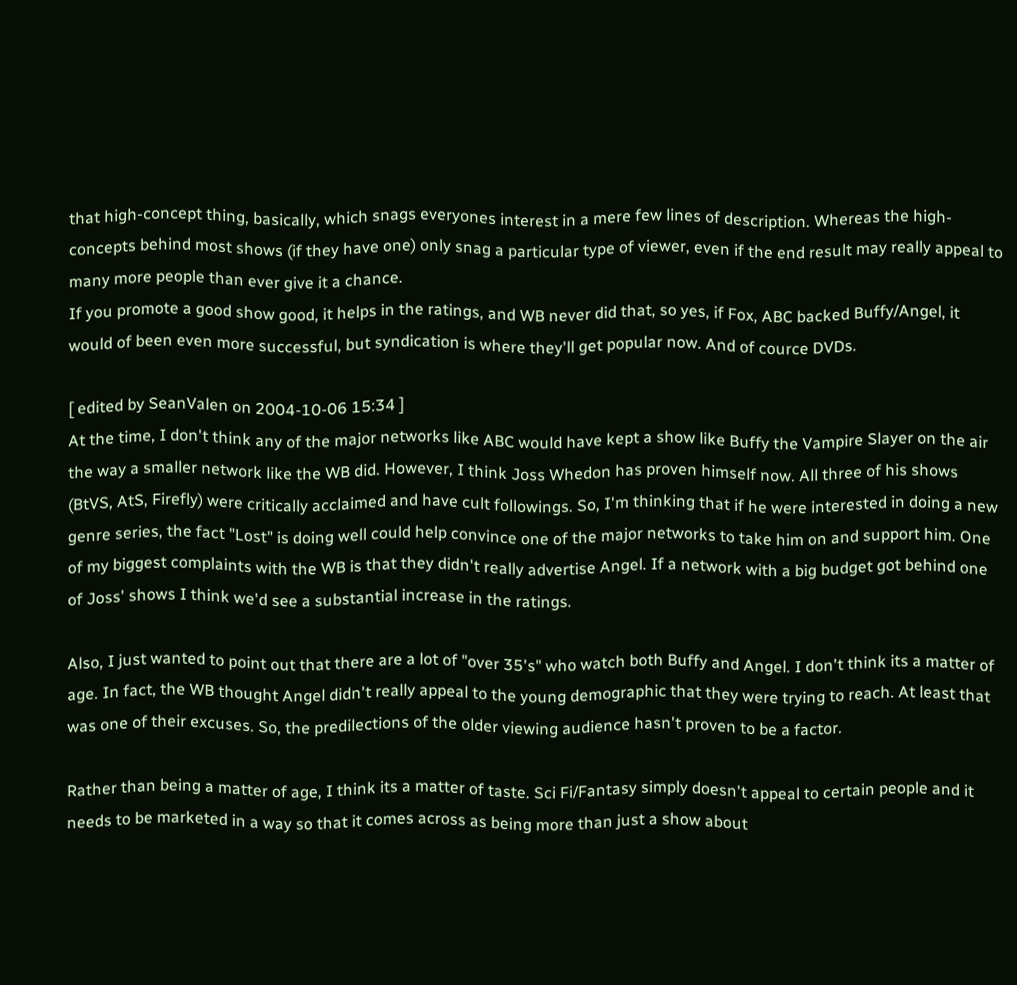that high-concept thing, basically, which snags everyones interest in a mere few lines of description. Whereas the high-concepts behind most shows (if they have one) only snag a particular type of viewer, even if the end result may really appeal to many more people than ever give it a chance.
If you promote a good show good, it helps in the ratings, and WB never did that, so yes, if Fox, ABC backed Buffy/Angel, it would of been even more successful, but syndication is where they'll get popular now. And of cource DVDs.

[ edited by SeanValen on 2004-10-06 15:34 ]
At the time, I don't think any of the major networks like ABC would have kept a show like Buffy the Vampire Slayer on the air the way a smaller network like the WB did. However, I think Joss Whedon has proven himself now. All three of his shows (BtVS, AtS, Firefly) were critically acclaimed and have cult followings. So, I'm thinking that if he were interested in doing a new genre series, the fact "Lost" is doing well could help convince one of the major networks to take him on and support him. One of my biggest complaints with the WB is that they didn't really advertise Angel. If a network with a big budget got behind one of Joss' shows I think we'd see a substantial increase in the ratings.

Also, I just wanted to point out that there are a lot of "over 35's" who watch both Buffy and Angel. I don't think its a matter of age. In fact, the WB thought Angel didn't really appeal to the young demographic that they were trying to reach. At least that was one of their excuses. So, the predilections of the older viewing audience hasn't proven to be a factor.

Rather than being a matter of age, I think its a matter of taste. Sci Fi/Fantasy simply doesn't appeal to certain people and it needs to be marketed in a way so that it comes across as being more than just a show about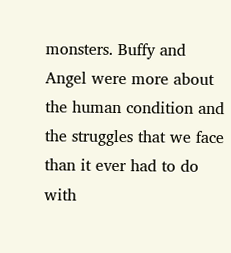monsters. Buffy and Angel were more about the human condition and the struggles that we face than it ever had to do with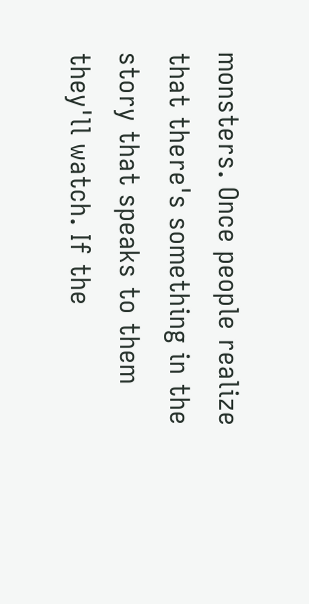monsters. Once people realize that there's something in the story that speaks to them they'll watch. If the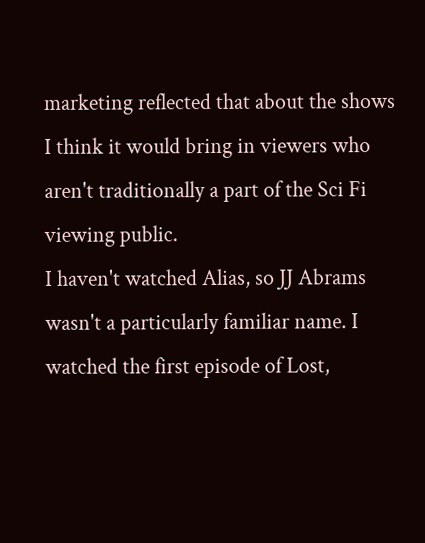marketing reflected that about the shows I think it would bring in viewers who aren't traditionally a part of the Sci Fi viewing public.
I haven't watched Alias, so JJ Abrams wasn't a particularly familiar name. I watched the first episode of Lost,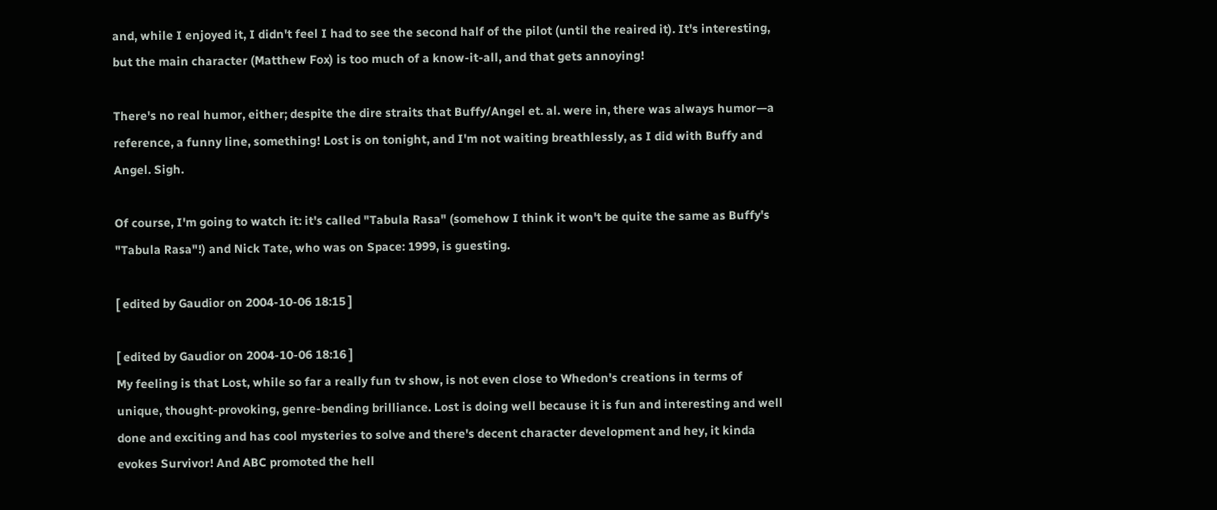and, while I enjoyed it, I didn't feel I had to see the second half of the pilot (until the reaired it). It's interesting, but the main character (Matthew Fox) is too much of a know-it-all, and that gets annoying!

There's no real humor, either; despite the dire straits that Buffy/Angel et. al. were in, there was always humor—a reference, a funny line, something! Lost is on tonight, and I'm not waiting breathlessly, as I did with Buffy and Angel. Sigh.

Of course, I'm going to watch it: it's called "Tabula Rasa" (somehow I think it won't be quite the same as Buffy's "Tabula Rasa"!) and Nick Tate, who was on Space: 1999, is guesting.

[ edited by Gaudior on 2004-10-06 18:15 ]

[ edited by Gaudior on 2004-10-06 18:16 ]
My feeling is that Lost, while so far a really fun tv show, is not even close to Whedon's creations in terms of unique, thought-provoking, genre-bending brilliance. Lost is doing well because it is fun and interesting and well done and exciting and has cool mysteries to solve and there's decent character development and hey, it kinda evokes Survivor! And ABC promoted the hell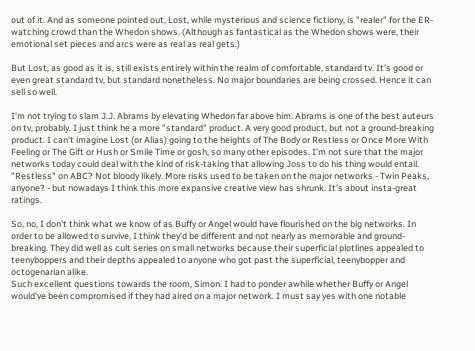out of it. And as someone pointed out, Lost, while mysterious and science fictiony, is "realer" for the ER-watching crowd than the Whedon shows. (Although as fantastical as the Whedon shows were, their emotional set pieces and arcs were as real as real gets.)

But Lost, as good as it is, still exists entirely within the realm of comfortable, standard tv. It's good or even great standard tv, but standard nonetheless. No major boundaries are being crossed. Hence it can sell so well.

I'm not trying to slam J.J. Abrams by elevating Whedon far above him. Abrams is one of the best auteurs on tv, probably. I just think he a more "standard" product. A very good product, but not a ground-breaking product. I can't imagine Lost (or Alias) going to the heights of The Body or Restless or Once More With Feeling or The Gift or Hush or Smile Time or gosh, so many other episodes. I'm not sure that the major networks today could deal with the kind of risk-taking that allowing Joss to do his thing would entail. "Restless" on ABC? Not bloody likely. More risks used to be taken on the major networks - Twin Peaks, anyone? - but nowadays I think this more expansive creative view has shrunk. It's about insta-great ratings.

So, no, I don't think what we know of as Buffy or Angel would have flourished on the big networks. In order to be allowed to survive, I think they'd be different and not nearly as memorable and ground-breaking. They did well as cult series on small networks because their superficial plotlines appealed to teenyboppers and their depths appealed to anyone who got past the superficial, teenybopper and octogenarian alike.
Such excellent questions towards the room, Simon. I had to ponder awhile whether Buffy or Angel would've been compromised if they had aired on a major network. I must say yes with one notable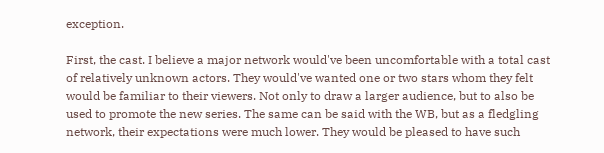exception.

First, the cast. I believe a major network would've been uncomfortable with a total cast of relatively unknown actors. They would've wanted one or two stars whom they felt would be familiar to their viewers. Not only to draw a larger audience, but to also be used to promote the new series. The same can be said with the WB, but as a fledgling network, their expectations were much lower. They would be pleased to have such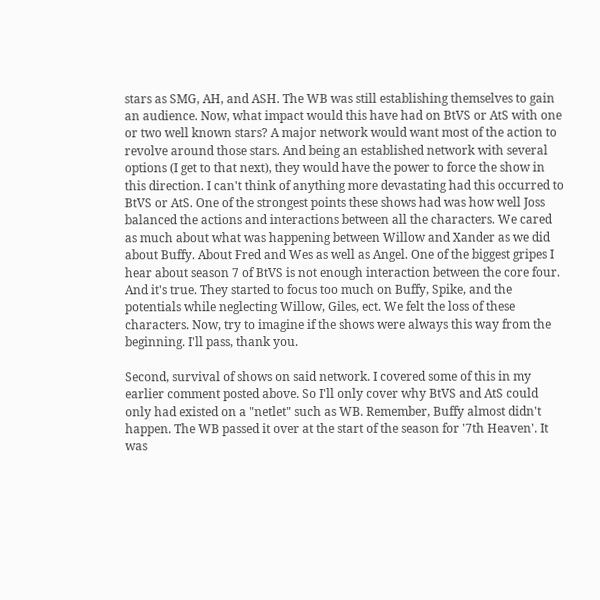stars as SMG, AH, and ASH. The WB was still establishing themselves to gain an audience. Now, what impact would this have had on BtVS or AtS with one or two well known stars? A major network would want most of the action to revolve around those stars. And being an established network with several options (I get to that next), they would have the power to force the show in this direction. I can't think of anything more devastating had this occurred to BtVS or AtS. One of the strongest points these shows had was how well Joss balanced the actions and interactions between all the characters. We cared as much about what was happening between Willow and Xander as we did about Buffy. About Fred and Wes as well as Angel. One of the biggest gripes I hear about season 7 of BtVS is not enough interaction between the core four. And it's true. They started to focus too much on Buffy, Spike, and the potentials while neglecting Willow, Giles, ect. We felt the loss of these characters. Now, try to imagine if the shows were always this way from the beginning. I'll pass, thank you.

Second, survival of shows on said network. I covered some of this in my earlier comment posted above. So I'll only cover why BtVS and AtS could only had existed on a "netlet" such as WB. Remember, Buffy almost didn't happen. The WB passed it over at the start of the season for '7th Heaven'. It was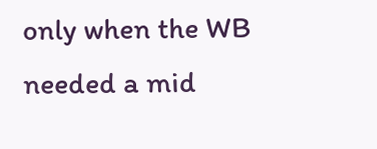only when the WB needed a mid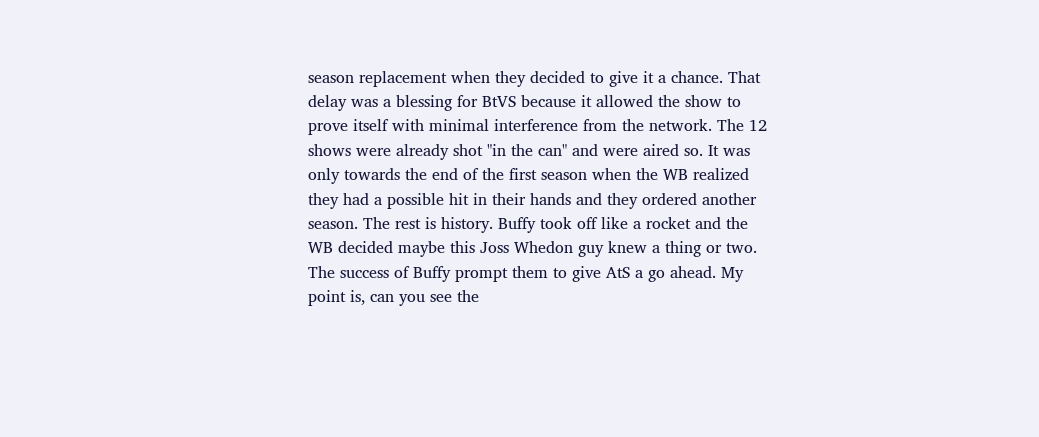season replacement when they decided to give it a chance. That delay was a blessing for BtVS because it allowed the show to prove itself with minimal interference from the network. The 12 shows were already shot "in the can" and were aired so. It was only towards the end of the first season when the WB realized they had a possible hit in their hands and they ordered another season. The rest is history. Buffy took off like a rocket and the WB decided maybe this Joss Whedon guy knew a thing or two. The success of Buffy prompt them to give AtS a go ahead. My point is, can you see the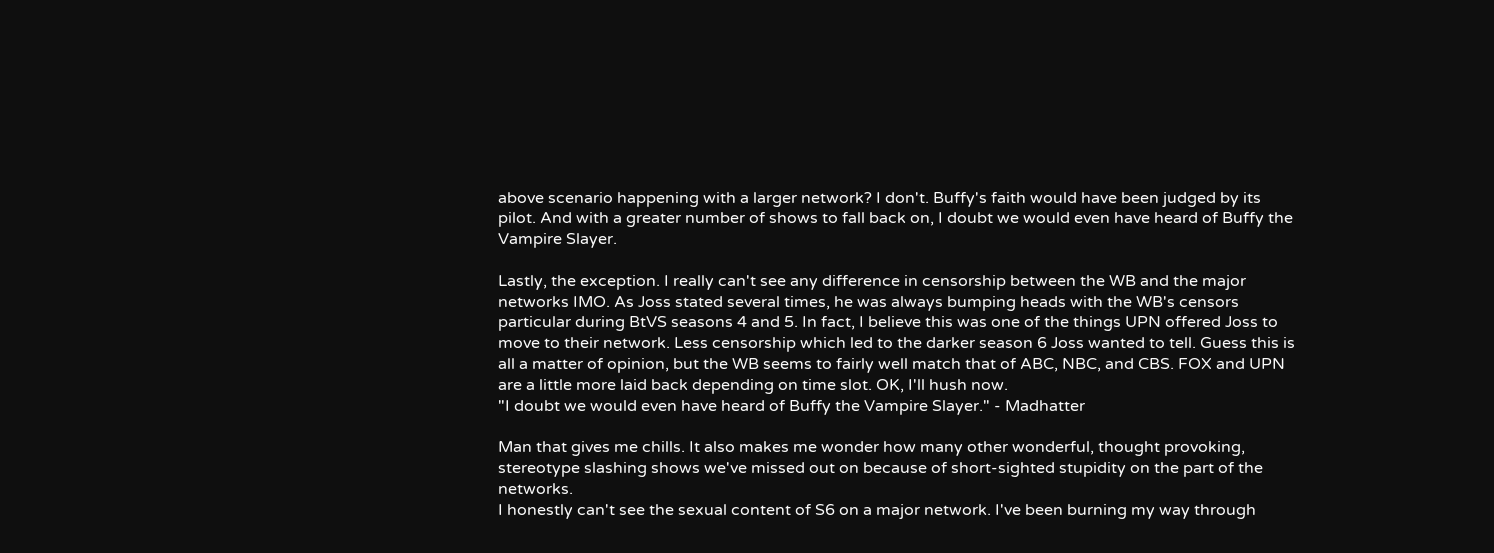above scenario happening with a larger network? I don't. Buffy's faith would have been judged by its pilot. And with a greater number of shows to fall back on, I doubt we would even have heard of Buffy the Vampire Slayer.

Lastly, the exception. I really can't see any difference in censorship between the WB and the major networks IMO. As Joss stated several times, he was always bumping heads with the WB's censors particular during BtVS seasons 4 and 5. In fact, I believe this was one of the things UPN offered Joss to move to their network. Less censorship which led to the darker season 6 Joss wanted to tell. Guess this is all a matter of opinion, but the WB seems to fairly well match that of ABC, NBC, and CBS. FOX and UPN are a little more laid back depending on time slot. OK, I'll hush now.
"I doubt we would even have heard of Buffy the Vampire Slayer." - Madhatter

Man that gives me chills. It also makes me wonder how many other wonderful, thought provoking, stereotype slashing shows we've missed out on because of short-sighted stupidity on the part of the networks.
I honestly can't see the sexual content of S6 on a major network. I've been burning my way through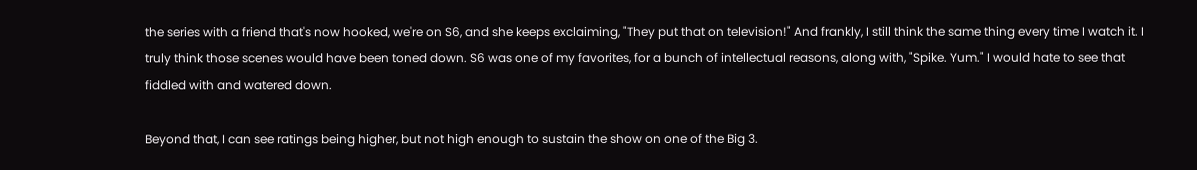the series with a friend that's now hooked, we're on S6, and she keeps exclaiming, "They put that on television!" And frankly, I still think the same thing every time I watch it. I truly think those scenes would have been toned down. S6 was one of my favorites, for a bunch of intellectual reasons, along with, "Spike. Yum." I would hate to see that fiddled with and watered down.

Beyond that, I can see ratings being higher, but not high enough to sustain the show on one of the Big 3.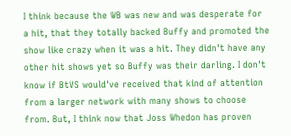I think because the WB was new and was desperate for a hit, that they totally backed Buffy and promoted the show like crazy when it was a hit. They didn't have any other hit shows yet so Buffy was their darling. I don't know if BtVS would've received that kind of attention from a larger network with many shows to choose from. But, I think now that Joss Whedon has proven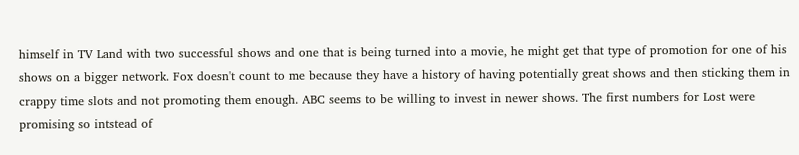himself in TV Land with two successful shows and one that is being turned into a movie, he might get that type of promotion for one of his shows on a bigger network. Fox doesn't count to me because they have a history of having potentially great shows and then sticking them in crappy time slots and not promoting them enough. ABC seems to be willing to invest in newer shows. The first numbers for Lost were promising so intstead of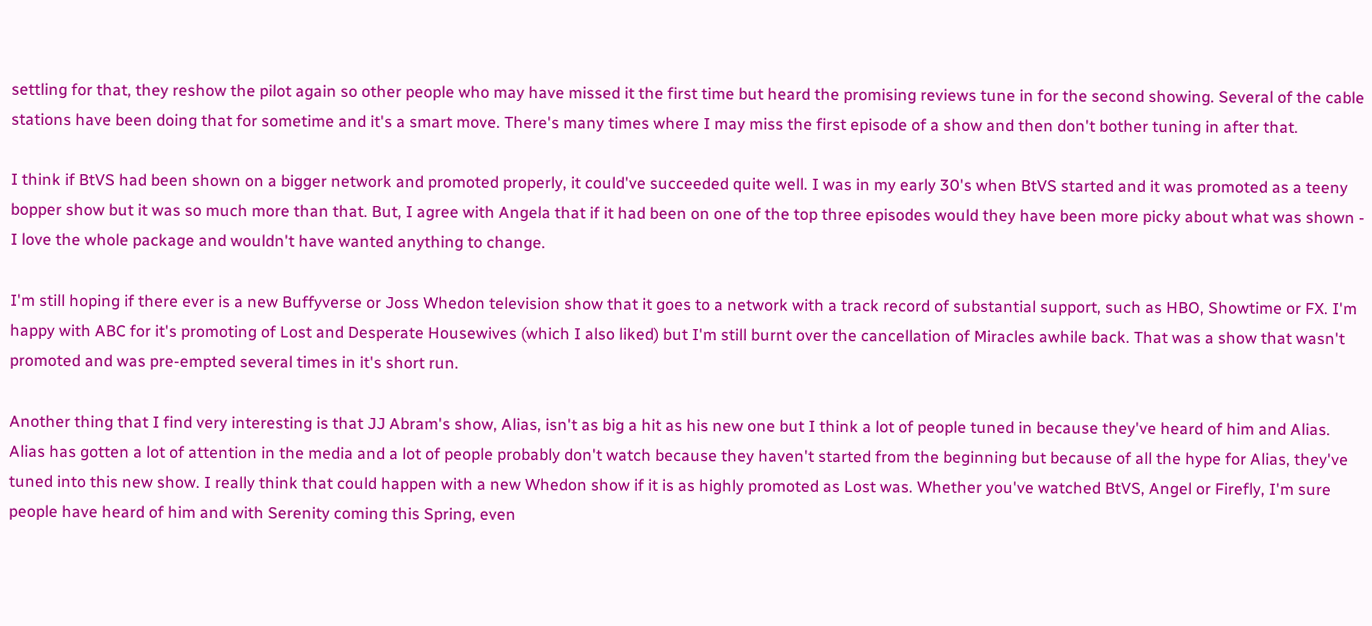settling for that, they reshow the pilot again so other people who may have missed it the first time but heard the promising reviews tune in for the second showing. Several of the cable stations have been doing that for sometime and it's a smart move. There's many times where I may miss the first episode of a show and then don't bother tuning in after that.

I think if BtVS had been shown on a bigger network and promoted properly, it could've succeeded quite well. I was in my early 30's when BtVS started and it was promoted as a teeny bopper show but it was so much more than that. But, I agree with Angela that if it had been on one of the top three episodes would they have been more picky about what was shown - I love the whole package and wouldn't have wanted anything to change.

I'm still hoping if there ever is a new Buffyverse or Joss Whedon television show that it goes to a network with a track record of substantial support, such as HBO, Showtime or FX. I'm happy with ABC for it's promoting of Lost and Desperate Housewives (which I also liked) but I'm still burnt over the cancellation of Miracles awhile back. That was a show that wasn't promoted and was pre-empted several times in it's short run.

Another thing that I find very interesting is that JJ Abram's show, Alias, isn't as big a hit as his new one but I think a lot of people tuned in because they've heard of him and Alias. Alias has gotten a lot of attention in the media and a lot of people probably don't watch because they haven't started from the beginning but because of all the hype for Alias, they've tuned into this new show. I really think that could happen with a new Whedon show if it is as highly promoted as Lost was. Whether you've watched BtVS, Angel or Firefly, I'm sure people have heard of him and with Serenity coming this Spring, even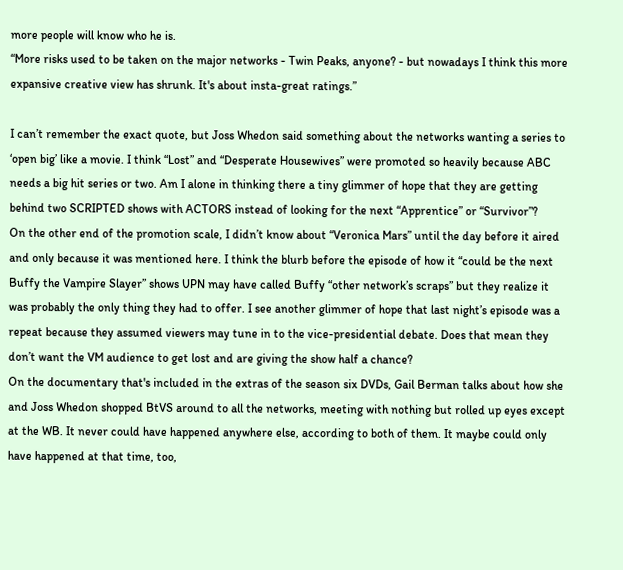more people will know who he is.
“More risks used to be taken on the major networks - Twin Peaks, anyone? - but nowadays I think this more expansive creative view has shrunk. It's about insta-great ratings.”

I can’t remember the exact quote, but Joss Whedon said something about the networks wanting a series to ‘open big’ like a movie. I think “Lost” and “Desperate Housewives” were promoted so heavily because ABC needs a big hit series or two. Am I alone in thinking there a tiny glimmer of hope that they are getting behind two SCRIPTED shows with ACTORS instead of looking for the next “Apprentice” or “Survivor”?
On the other end of the promotion scale, I didn’t know about “Veronica Mars” until the day before it aired and only because it was mentioned here. I think the blurb before the episode of how it “could be the next Buffy the Vampire Slayer” shows UPN may have called Buffy “other network’s scraps” but they realize it was probably the only thing they had to offer. I see another glimmer of hope that last night’s episode was a repeat because they assumed viewers may tune in to the vice-presidential debate. Does that mean they don’t want the VM audience to get lost and are giving the show half a chance?
On the documentary that's included in the extras of the season six DVDs, Gail Berman talks about how she and Joss Whedon shopped BtVS around to all the networks, meeting with nothing but rolled up eyes except at the WB. It never could have happened anywhere else, according to both of them. It maybe could only have happened at that time, too,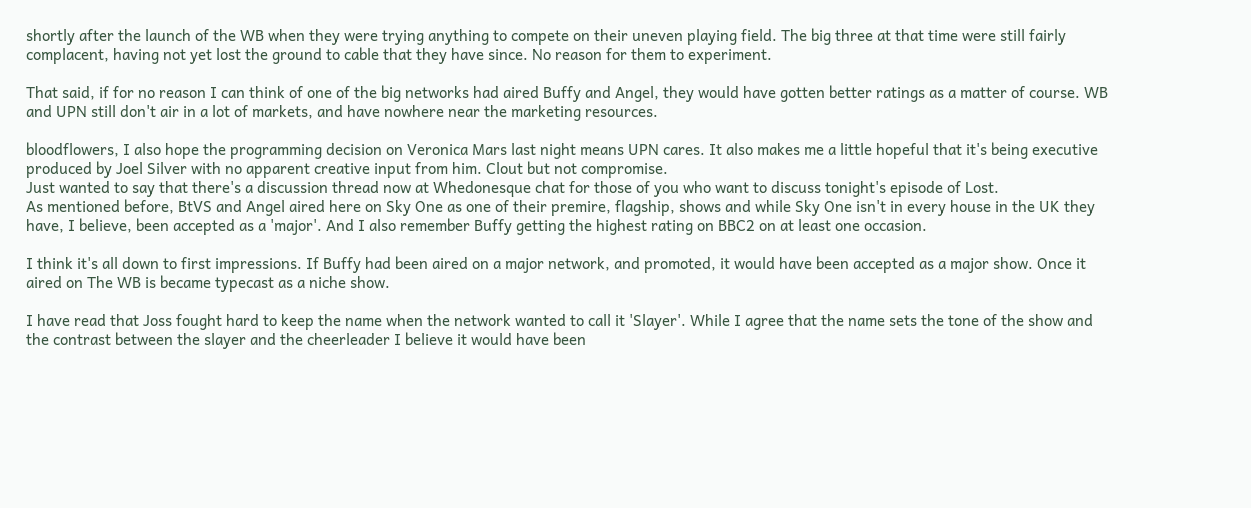shortly after the launch of the WB when they were trying anything to compete on their uneven playing field. The big three at that time were still fairly complacent, having not yet lost the ground to cable that they have since. No reason for them to experiment.

That said, if for no reason I can think of one of the big networks had aired Buffy and Angel, they would have gotten better ratings as a matter of course. WB and UPN still don't air in a lot of markets, and have nowhere near the marketing resources.

bloodflowers, I also hope the programming decision on Veronica Mars last night means UPN cares. It also makes me a little hopeful that it's being executive produced by Joel Silver with no apparent creative input from him. Clout but not compromise.
Just wanted to say that there's a discussion thread now at Whedonesque chat for those of you who want to discuss tonight's episode of Lost.
As mentioned before, BtVS and Angel aired here on Sky One as one of their premire, flagship, shows and while Sky One isn't in every house in the UK they have, I believe, been accepted as a 'major'. And I also remember Buffy getting the highest rating on BBC2 on at least one occasion.

I think it's all down to first impressions. If Buffy had been aired on a major network, and promoted, it would have been accepted as a major show. Once it aired on The WB is became typecast as a niche show.

I have read that Joss fought hard to keep the name when the network wanted to call it 'Slayer'. While I agree that the name sets the tone of the show and the contrast between the slayer and the cheerleader I believe it would have been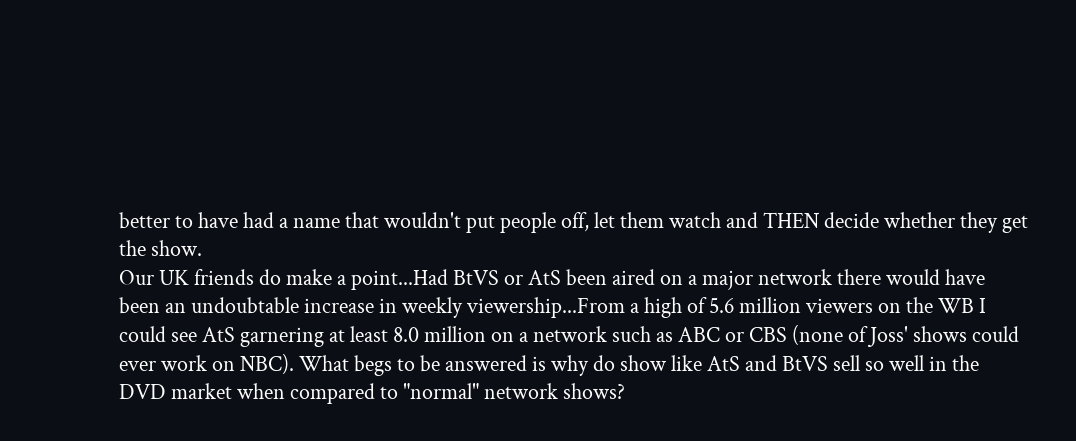better to have had a name that wouldn't put people off, let them watch and THEN decide whether they get the show.
Our UK friends do make a point...Had BtVS or AtS been aired on a major network there would have been an undoubtable increase in weekly viewership...From a high of 5.6 million viewers on the WB I could see AtS garnering at least 8.0 million on a network such as ABC or CBS (none of Joss' shows could ever work on NBC). What begs to be answered is why do show like AtS and BtVS sell so well in the DVD market when compared to "normal" network shows?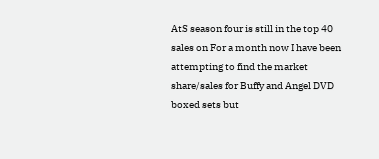AtS season four is still in the top 40 sales on For a month now I have been attempting to find the market share/sales for Buffy and Angel DVD boxed sets but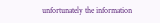unfortunately the information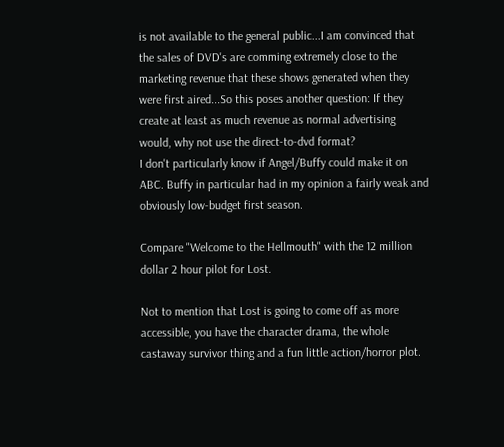is not available to the general public...I am convinced that the sales of DVD's are comming extremely close to the marketing revenue that these shows generated when they were first aired...So this poses another question: If they create at least as much revenue as normal advertising would, why not use the direct-to-dvd format?
I don't particularly know if Angel/Buffy could make it on ABC. Buffy in particular had in my opinion a fairly weak and obviously low-budget first season.

Compare "Welcome to the Hellmouth" with the 12 million dollar 2 hour pilot for Lost.

Not to mention that Lost is going to come off as more accessible, you have the character drama, the whole castaway survivor thing and a fun little action/horror plot.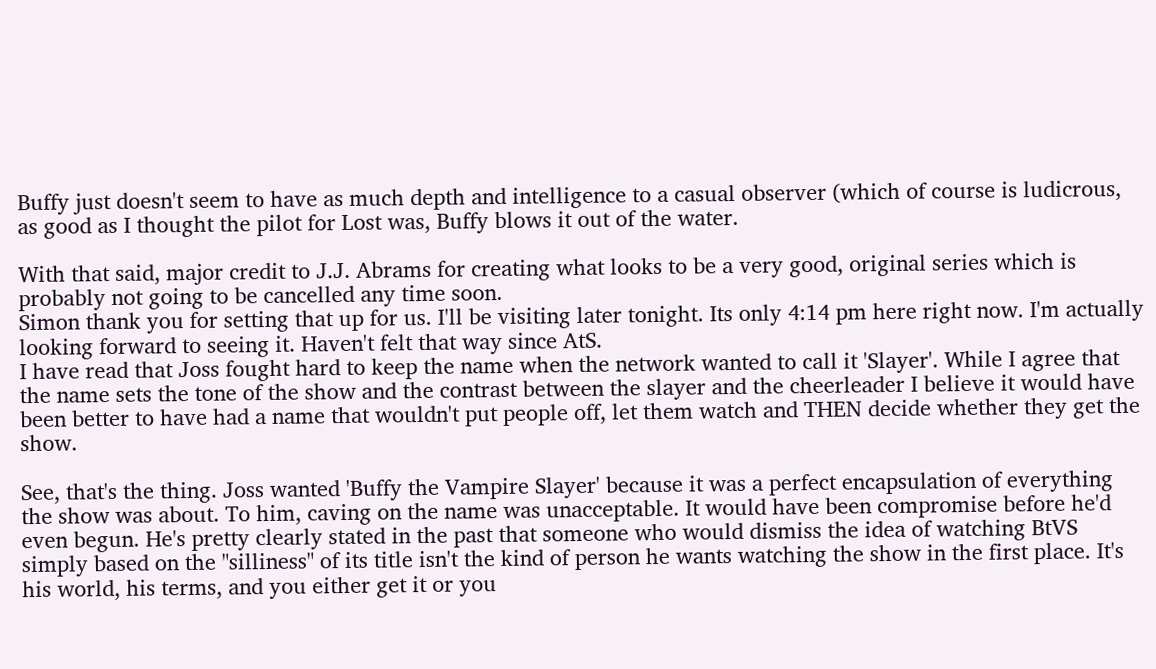Buffy just doesn't seem to have as much depth and intelligence to a casual observer (which of course is ludicrous, as good as I thought the pilot for Lost was, Buffy blows it out of the water.

With that said, major credit to J.J. Abrams for creating what looks to be a very good, original series which is probably not going to be cancelled any time soon.
Simon thank you for setting that up for us. I'll be visiting later tonight. Its only 4:14 pm here right now. I'm actually looking forward to seeing it. Haven't felt that way since AtS.
I have read that Joss fought hard to keep the name when the network wanted to call it 'Slayer'. While I agree that the name sets the tone of the show and the contrast between the slayer and the cheerleader I believe it would have been better to have had a name that wouldn't put people off, let them watch and THEN decide whether they get the show.

See, that's the thing. Joss wanted 'Buffy the Vampire Slayer' because it was a perfect encapsulation of everything the show was about. To him, caving on the name was unacceptable. It would have been compromise before he'd even begun. He's pretty clearly stated in the past that someone who would dismiss the idea of watching BtVS simply based on the "silliness" of its title isn't the kind of person he wants watching the show in the first place. It's his world, his terms, and you either get it or you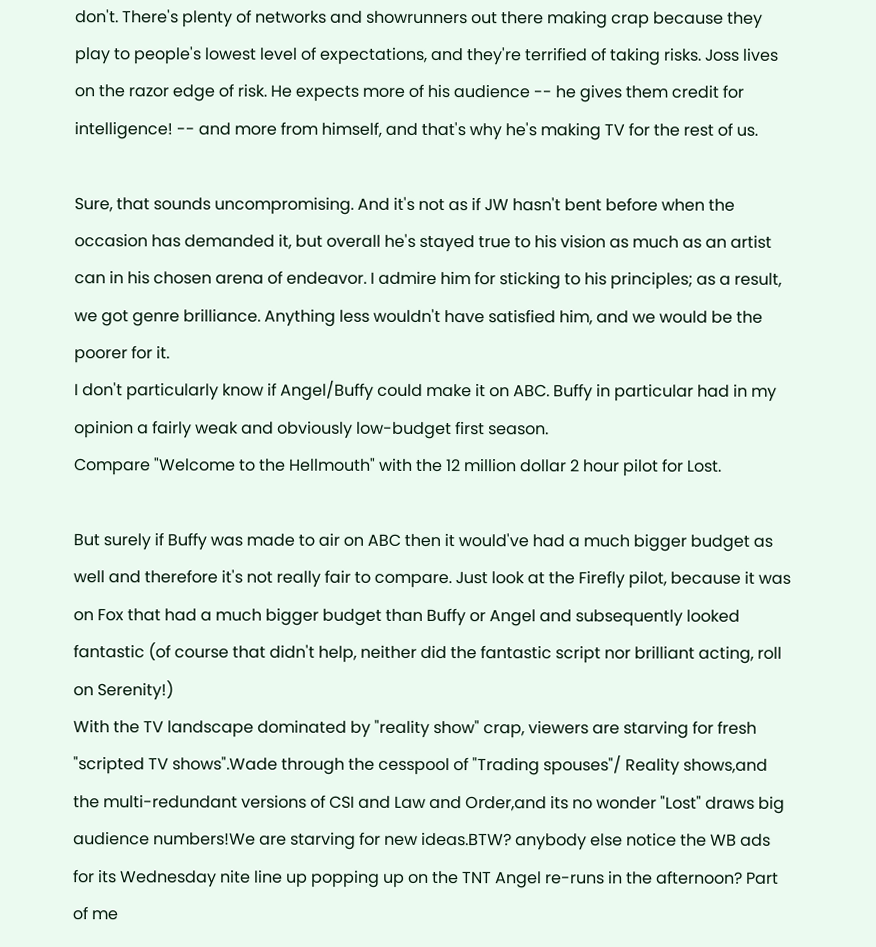don't. There's plenty of networks and showrunners out there making crap because they play to people's lowest level of expectations, and they're terrified of taking risks. Joss lives on the razor edge of risk. He expects more of his audience -- he gives them credit for intelligence! -- and more from himself, and that's why he's making TV for the rest of us.

Sure, that sounds uncompromising. And it's not as if JW hasn't bent before when the occasion has demanded it, but overall he's stayed true to his vision as much as an artist can in his chosen arena of endeavor. I admire him for sticking to his principles; as a result, we got genre brilliance. Anything less wouldn't have satisfied him, and we would be the poorer for it.
I don't particularly know if Angel/Buffy could make it on ABC. Buffy in particular had in my opinion a fairly weak and obviously low-budget first season.
Compare "Welcome to the Hellmouth" with the 12 million dollar 2 hour pilot for Lost.

But surely if Buffy was made to air on ABC then it would've had a much bigger budget as well and therefore it's not really fair to compare. Just look at the Firefly pilot, because it was on Fox that had a much bigger budget than Buffy or Angel and subsequently looked fantastic (of course that didn't help, neither did the fantastic script nor brilliant acting, roll on Serenity!)
With the TV landscape dominated by "reality show" crap, viewers are starving for fresh "scripted TV shows".Wade through the cesspool of "Trading spouses"/ Reality shows,and the multi-redundant versions of CSI and Law and Order,and its no wonder "Lost" draws big audience numbers!We are starving for new ideas.BTW? anybody else notice the WB ads for its Wednesday nite line up popping up on the TNT Angel re-runs in the afternoon? Part of me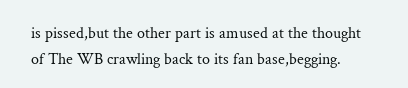is pissed,but the other part is amused at the thought of The WB crawling back to its fan base,begging.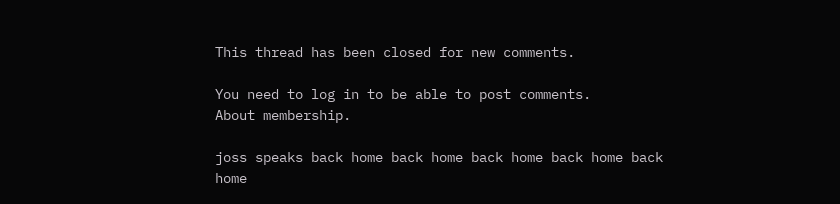This thread has been closed for new comments.

You need to log in to be able to post comments.
About membership.

joss speaks back home back home back home back home back home